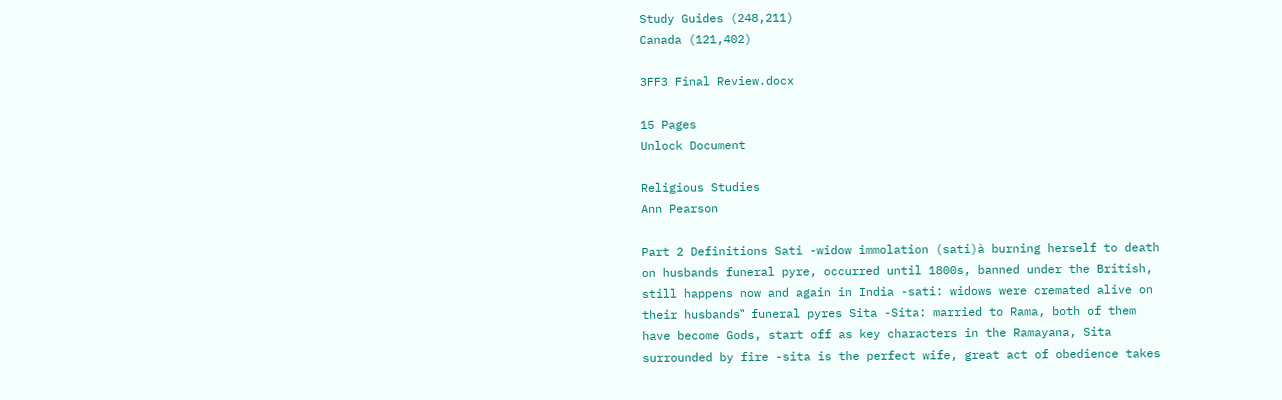Study Guides (248,211)
Canada (121,402)

3FF3 Final Review.docx

15 Pages
Unlock Document

Religious Studies
Ann Pearson

Part 2 Definitions Sati -widow immolation (sati)à burning herself to death on husbands funeral pyre, occurred until 1800s, banned under the British, still happens now and again in India -sati: widows were cremated alive on their husbands‟ funeral pyres Sita -Sita: married to Rama, both of them have become Gods, start off as key characters in the Ramayana, Sita surrounded by fire -sita is the perfect wife, great act of obedience takes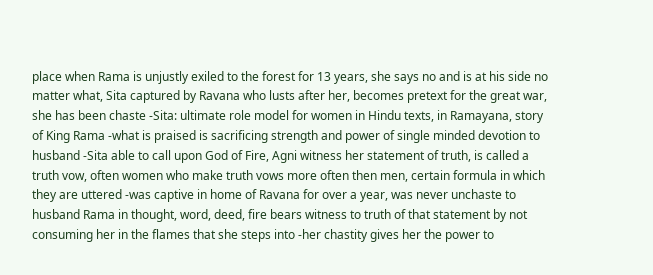place when Rama is unjustly exiled to the forest for 13 years, she says no and is at his side no matter what, Sita captured by Ravana who lusts after her, becomes pretext for the great war, she has been chaste -Sita: ultimate role model for women in Hindu texts, in Ramayana, story of King Rama -what is praised is sacrificing strength and power of single minded devotion to husband -Sita able to call upon God of Fire, Agni witness her statement of truth, is called a truth vow, often women who make truth vows more often then men, certain formula in which they are uttered -was captive in home of Ravana for over a year, was never unchaste to husband Rama in thought, word, deed, fire bears witness to truth of that statement by not consuming her in the flames that she steps into -her chastity gives her the power to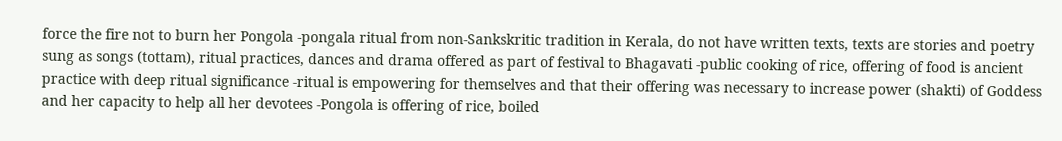force the fire not to burn her Pongola -pongala ritual from non-Sankskritic tradition in Kerala, do not have written texts, texts are stories and poetry sung as songs (tottam), ritual practices, dances and drama offered as part of festival to Bhagavati -public cooking of rice, offering of food is ancient practice with deep ritual significance -ritual is empowering for themselves and that their offering was necessary to increase power (shakti) of Goddess and her capacity to help all her devotees -Pongola is offering of rice, boiled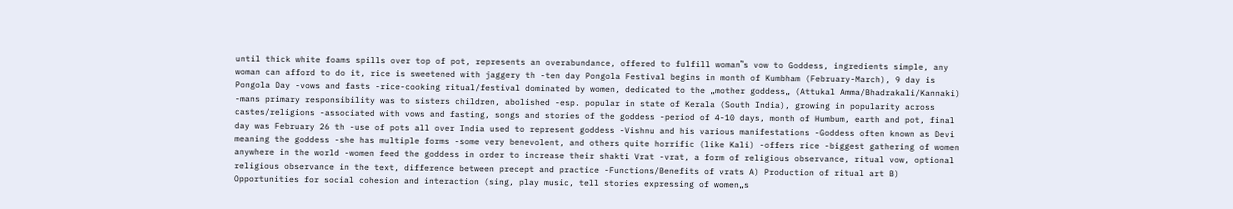until thick white foams spills over top of pot, represents an overabundance, offered to fulfill woman‟s vow to Goddess, ingredients simple, any woman can afford to do it, rice is sweetened with jaggery th -ten day Pongola Festival begins in month of Kumbham (February-March), 9 day is Pongola Day -vows and fasts -rice-cooking ritual/festival dominated by women, dedicated to the „mother goddess„ (Attukal Amma/Bhadrakali/Kannaki) -mans primary responsibility was to sisters children, abolished -esp. popular in state of Kerala (South India), growing in popularity across castes/religions -associated with vows and fasting, songs and stories of the goddess -period of 4-10 days, month of Humbum, earth and pot, final day was February 26 th -use of pots all over India used to represent goddess -Vishnu and his various manifestations -Goddess often known as Devi meaning the goddess -she has multiple forms -some very benevolent, and others quite horrific (like Kali) -offers rice -biggest gathering of women anywhere in the world -women feed the goddess in order to increase their shakti Vrat -vrat, a form of religious observance, ritual vow, optional religious observance in the text, difference between precept and practice -Functions/Benefits of vrats A) Production of ritual art B) Opportunities for social cohesion and interaction (sing, play music, tell stories expressing of women„s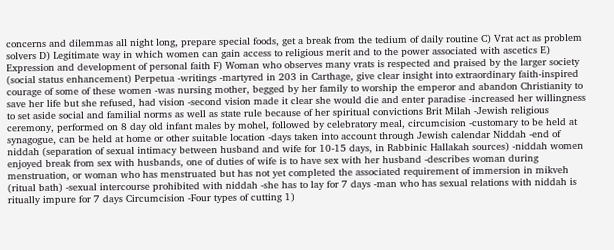concerns and dilemmas all night long, prepare special foods, get a break from the tedium of daily routine C) Vrat act as problem solvers D) Legitimate way in which women can gain access to religious merit and to the power associated with ascetics E) Expression and development of personal faith F) Woman who observes many vrats is respected and praised by the larger society (social status enhancement) Perpetua -writings -martyred in 203 in Carthage, give clear insight into extraordinary faith-inspired courage of some of these women -was nursing mother, begged by her family to worship the emperor and abandon Christianity to save her life but she refused, had vision -second vision made it clear she would die and enter paradise -increased her willingness to set aside social and familial norms as well as state rule because of her spiritual convictions Brit Milah -Jewish religious ceremony, performed on 8 day old infant males by mohel, followed by celebratory meal, circumcision -customary to be held at synagogue, can be held at home or other suitable location -days taken into account through Jewish calendar Niddah -end of niddah (separation of sexual intimacy between husband and wife for 10-15 days, in Rabbinic Hallakah sources) -niddah women enjoyed break from sex with husbands, one of duties of wife is to have sex with her husband -describes woman during menstruation, or woman who has menstruated but has not yet completed the associated requirement of immersion in mikveh (ritual bath) -sexual intercourse prohibited with niddah -she has to lay for 7 days -man who has sexual relations with niddah is ritually impure for 7 days Circumcision -Four types of cutting 1)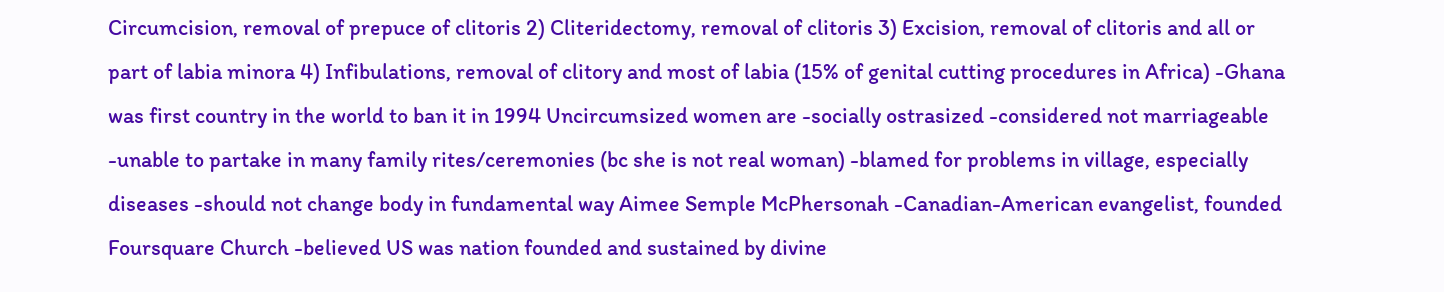Circumcision, removal of prepuce of clitoris 2) Cliteridectomy, removal of clitoris 3) Excision, removal of clitoris and all or part of labia minora 4) Infibulations, removal of clitory and most of labia (15% of genital cutting procedures in Africa) -Ghana was first country in the world to ban it in 1994 Uncircumsized women are -socially ostrasized -considered not marriageable -unable to partake in many family rites/ceremonies (bc she is not real woman) -blamed for problems in village, especially diseases -should not change body in fundamental way Aimee Semple McPhersonah -Canadian-American evangelist, founded Foursquare Church -believed US was nation founded and sustained by divine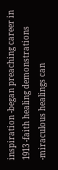inspiration -began preaching career in 1913 -faith healing demonstrations -miraculous healings can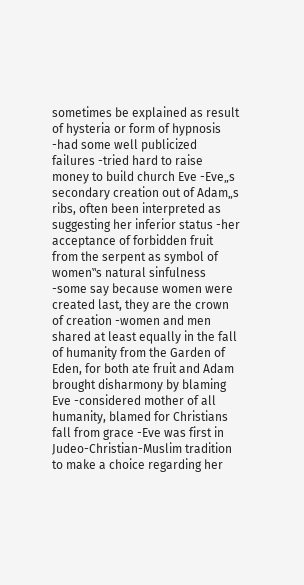sometimes be explained as result of hysteria or form of hypnosis -had some well publicized failures -tried hard to raise money to build church Eve -Eve„s secondary creation out of Adam„s ribs, often been interpreted as suggesting her inferior status -her acceptance of forbidden fruit from the serpent as symbol of women‟s natural sinfulness -some say because women were created last, they are the crown of creation -women and men shared at least equally in the fall of humanity from the Garden of Eden, for both ate fruit and Adam brought disharmony by blaming Eve -considered mother of all humanity, blamed for Christians fall from grace -Eve was first in Judeo-Christian-Muslim tradition to make a choice regarding her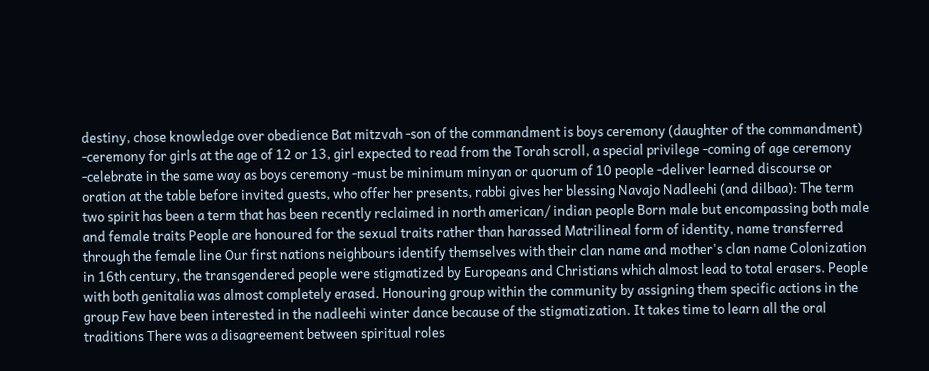destiny, chose knowledge over obedience Bat mitzvah -son of the commandment is boys ceremony (daughter of the commandment) -ceremony for girls at the age of 12 or 13, girl expected to read from the Torah scroll, a special privilege -coming of age ceremony -celebrate in the same way as boys ceremony -must be minimum minyan or quorum of 10 people -deliver learned discourse or oration at the table before invited guests, who offer her presents, rabbi gives her blessing Navajo Nadleehi (and dilbaa): The term two spirit has been a term that has been recently reclaimed in north american/ indian people Born male but encompassing both male and female traits People are honoured for the sexual traits rather than harassed Matrilineal form of identity, name transferred through the female line Our first nations neighbours identify themselves with their clan name and mother's clan name Colonization in 16th century, the transgendered people were stigmatized by Europeans and Christians which almost lead to total erasers. People with both genitalia was almost completely erased. Honouring group within the community by assigning them specific actions in the group Few have been interested in the nadleehi winter dance because of the stigmatization. It takes time to learn all the oral traditions There was a disagreement between spiritual roles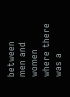between men and women where there was a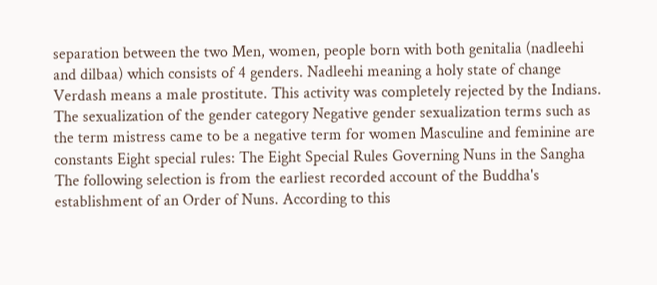separation between the two Men, women, people born with both genitalia (nadleehi and dilbaa) which consists of 4 genders. Nadleehi meaning a holy state of change Verdash means a male prostitute. This activity was completely rejected by the Indians. The sexualization of the gender category Negative gender sexualization terms such as the term mistress came to be a negative term for women Masculine and feminine are constants Eight special rules: The Eight Special Rules Governing Nuns in the Sangha The following selection is from the earliest recorded account of the Buddha's establishment of an Order of Nuns. According to this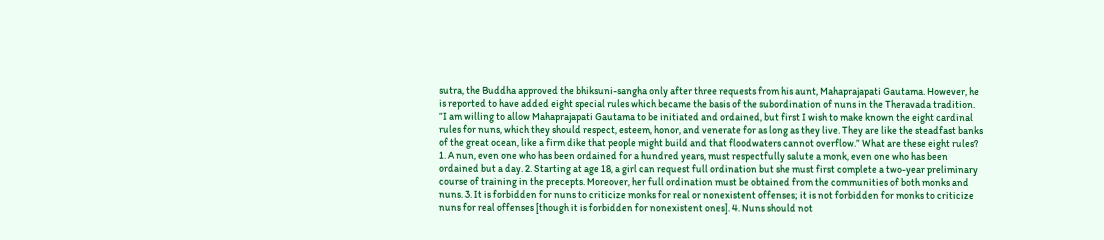sutra, the Buddha approved the bhiksuni-sangha only after three requests from his aunt, Mahaprajapati Gautama. However, he is reported to have added eight special rules which became the basis of the subordination of nuns in the Theravada tradition. “I am willing to allow Mahaprajapati Gautama to be initiated and ordained, but first I wish to make known the eight cardinal rules for nuns, which they should respect, esteem, honor, and venerate for as long as they live. They are like the steadfast banks of the great ocean, like a firm dike that people might build and that floodwaters cannot overflow.” What are these eight rules? 1. A nun, even one who has been ordained for a hundred years, must respectfully salute a monk, even one who has been ordained but a day. 2. Starting at age 18, a girl can request full ordination but she must first complete a two-year preliminary course of training in the precepts. Moreover, her full ordination must be obtained from the communities of both monks and nuns. 3. It is forbidden for nuns to criticize monks for real or nonexistent offenses; it is not forbidden for monks to criticize nuns for real offenses [though it is forbidden for nonexistent ones]. 4. Nuns should not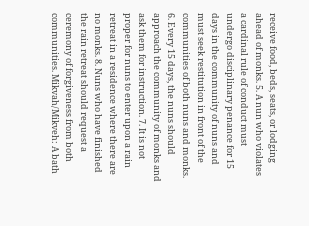receive food, beds, seats, or lodging ahead of monks. 5. A nun who violates a cardinal rule of conduct must undergo disciplinary penance for 15 days in the community of nuns and must seek restitution in front of the communities of both nuns and monks. 6. Every 15 days, the nuns should approach the community of monks and ask them for instruction. 7. It is not proper for nuns to enter upon a rain retreat in a residence where there are no monks. 8. Nuns who have finished the rain retreat should request a ceremony of forgiveness from both communities. Mikvah/Mikveh: A bath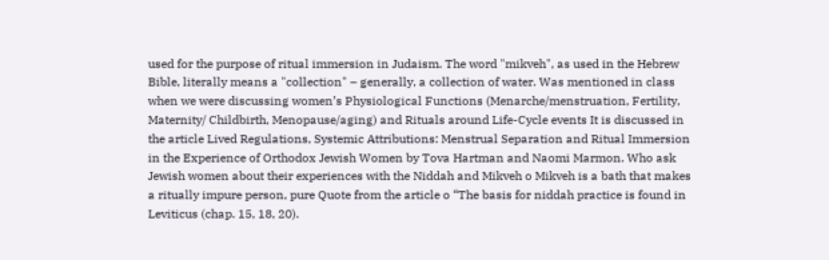used for the purpose of ritual immersion in Judaism. The word "mikveh", as used in the Hebrew Bible, literally means a "collection" – generally, a collection of water. Was mentioned in class when we were discussing women’s Physiological Functions (Menarche/menstruation, Fertility, Maternity/ Childbirth, Menopause/aging) and Rituals around Life-Cycle events It is discussed in the article Lived Regulations, Systemic Attributions: Menstrual Separation and Ritual Immersion in the Experience of Orthodox Jewish Women by Tova Hartman and Naomi Marmon. Who ask Jewish women about their experiences with the Niddah and Mikveh o Mikveh is a bath that makes a ritually impure person, pure Quote from the article o “The basis for niddah practice is found in Leviticus (chap. 15, 18, 20).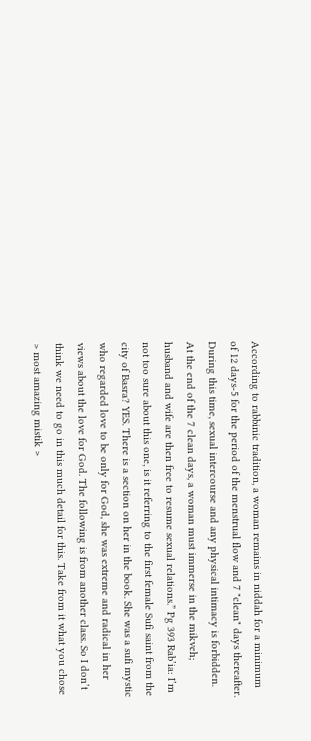According to rabbinic tradition, a woman remains in niddah for a minimum of 12 days-5 for the period of the menstrual flow and 7 "clean" days thereafter. During this time, sexual intercourse and any physical intimacy is forbidden. At the end of the 7 clean days, a woman must immerse in the mikveh; husband and wife are then free to resume sexual relations.” Pg 393 Rab’ia: I’m not too sure about this one, is it referring to the first female Sufi saint from the city of Basra? YES. There is a section on her in the book. She was a sufi mystic who regarded love to be only for God, she was extreme and radical in her views about the love for God. The following is from another class. So I don’t think we need to go in this much detail for this. Take from it what you chose > most amazing mistik >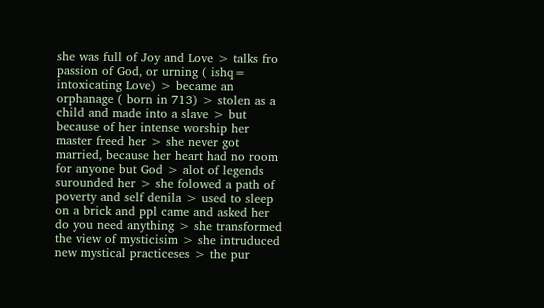she was full of Joy and Love > talks fro passion of God, or urning ( ishq= intoxicating Love) > became an orphanage ( born in 713) > stolen as a child and made into a slave > but because of her intense worship her master freed her > she never got married, because her heart had no room for anyone but God > alot of legends surounded her > she folowed a path of poverty and self denila > used to sleep on a brick and ppl came and asked her do you need anything > she transformed the view of mysticisim > she intruduced new mystical practiceses > the pur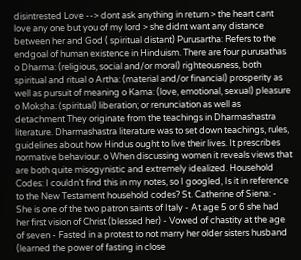disintrested Love --> dont ask anything in return > the heart cant love any one but you of my lord > she didnt want any distance between her and God ( spiritual distant) Purusartha: Refers to the endgoal of human existence in Hinduism. There are four purusathas o Dharma: (religious, social and/or moral) righteousness, both spiritual and ritual o Artha: (material and/or financial) prosperity as well as pursuit of meaning o Kama: (love, emotional, sexual) pleasure o Mokṣha: (spiritual) liberation; or renunciation as well as detachment They originate from the teachings in Dharmashastra literature. Dharmashastra literature was to set down teachings, rules, guidelines about how Hindus ought to live their lives. It prescribes normative behaviour. o When discussing women it reveals views that are both quite misogynistic and extremely idealized. Household Codes: I couldn’t find this in my notes, so I googled, Is it in reference to the New Testament household codes? St. Catherine of Siena: - She is one of the two patron saints of Italy - At age 5 or 6 she had her first vision of Christ (blessed her) - Vowed of chastity at the age of seven - Fasted in a protest to not marry her older sisters husband (learned the power of fasting in close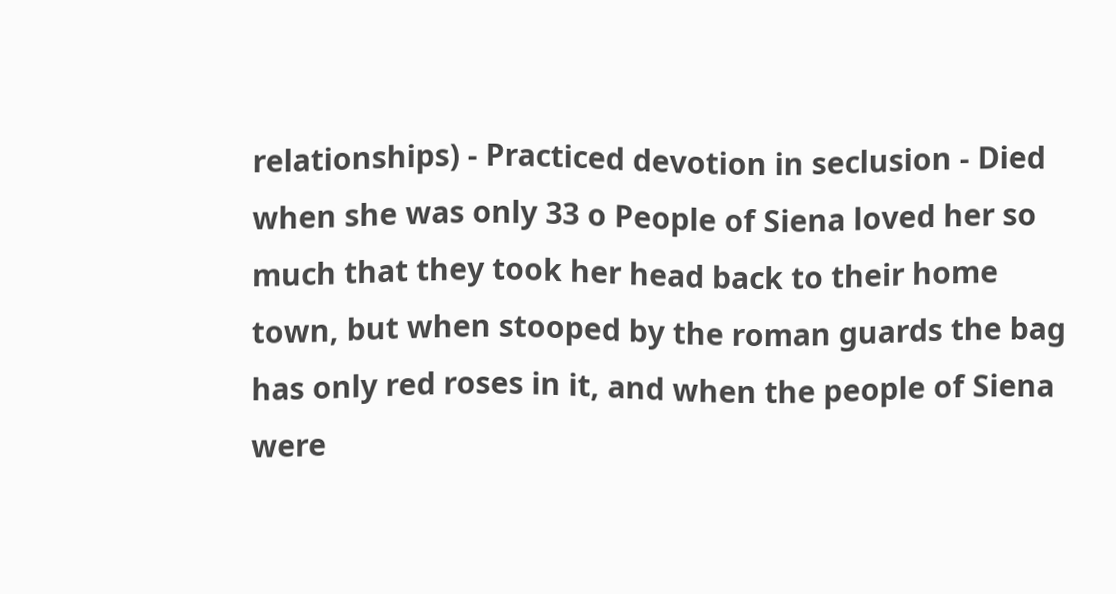relationships) - Practiced devotion in seclusion - Died when she was only 33 o People of Siena loved her so much that they took her head back to their home town, but when stooped by the roman guards the bag has only red roses in it, and when the people of Siena were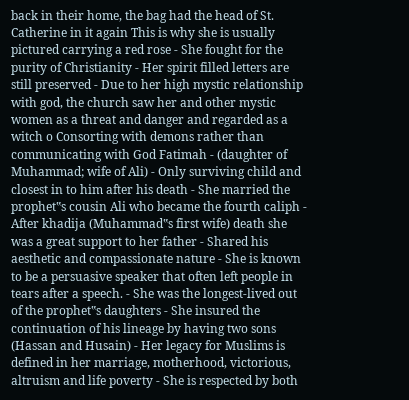back in their home, the bag had the head of St. Catherine in it again This is why she is usually pictured carrying a red rose - She fought for the purity of Christianity - Her spirit filled letters are still preserved - Due to her high mystic relationship with god, the church saw her and other mystic women as a threat and danger and regarded as a witch o Consorting with demons rather than communicating with God Fatimah - (daughter of Muhammad; wife of Ali) - Only surviving child and closest in to him after his death - She married the prophet‟s cousin Ali who became the fourth caliph - After khadija (Muhammad‟s first wife) death she was a great support to her father - Shared his aesthetic and compassionate nature - She is known to be a persuasive speaker that often left people in tears after a speech. - She was the longest-lived out of the prophet‟s daughters - She insured the continuation of his lineage by having two sons (Hassan and Husain) - Her legacy for Muslims is defined in her marriage, motherhood, victorious, altruism and life poverty - She is respected by both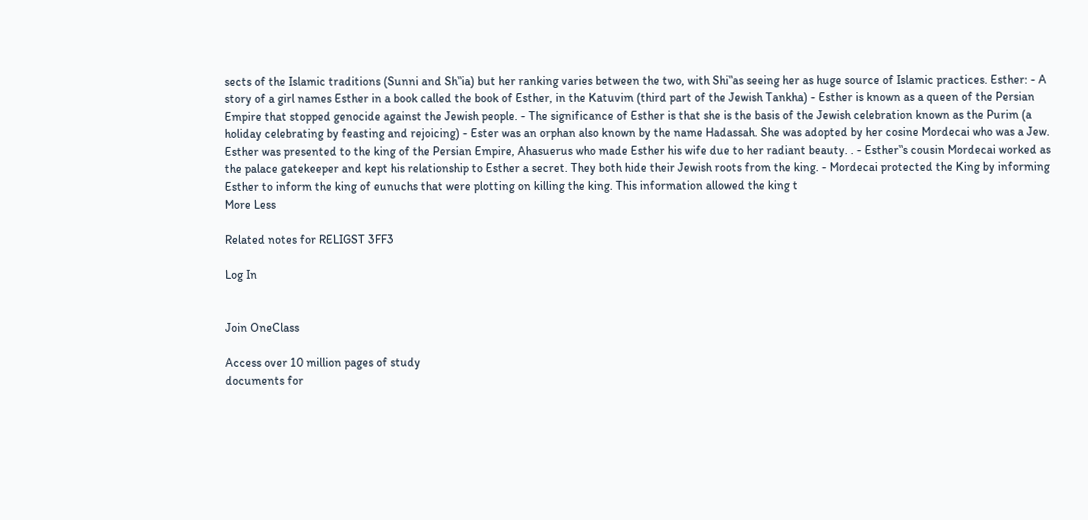sects of the Islamic traditions (Sunni and Sh‟ia) but her ranking varies between the two, with Shi‟as seeing her as huge source of Islamic practices. Esther: - A story of a girl names Esther in a book called the book of Esther, in the Katuvim (third part of the Jewish Tankha) - Esther is known as a queen of the Persian Empire that stopped genocide against the Jewish people. - The significance of Esther is that she is the basis of the Jewish celebration known as the Purim (a holiday celebrating by feasting and rejoicing) - Ester was an orphan also known by the name Hadassah. She was adopted by her cosine Mordecai who was a Jew. Esther was presented to the king of the Persian Empire, Ahasuerus who made Esther his wife due to her radiant beauty. . - Esther‟s cousin Mordecai worked as the palace gatekeeper and kept his relationship to Esther a secret. They both hide their Jewish roots from the king. - Mordecai protected the King by informing Esther to inform the king of eunuchs that were plotting on killing the king. This information allowed the king t
More Less

Related notes for RELIGST 3FF3

Log In


Join OneClass

Access over 10 million pages of study
documents for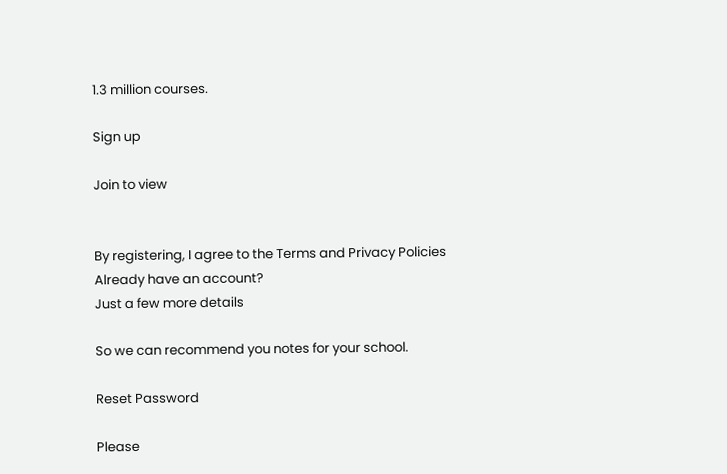1.3 million courses.

Sign up

Join to view


By registering, I agree to the Terms and Privacy Policies
Already have an account?
Just a few more details

So we can recommend you notes for your school.

Reset Password

Please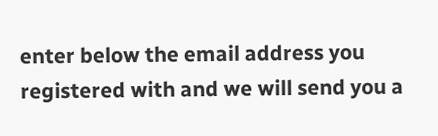enter below the email address you registered with and we will send you a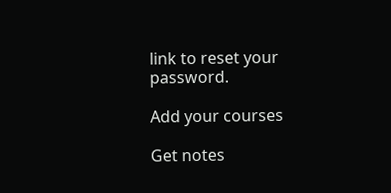link to reset your password.

Add your courses

Get notes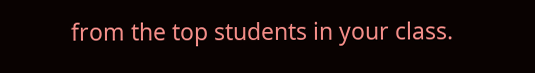from the top students in your class.